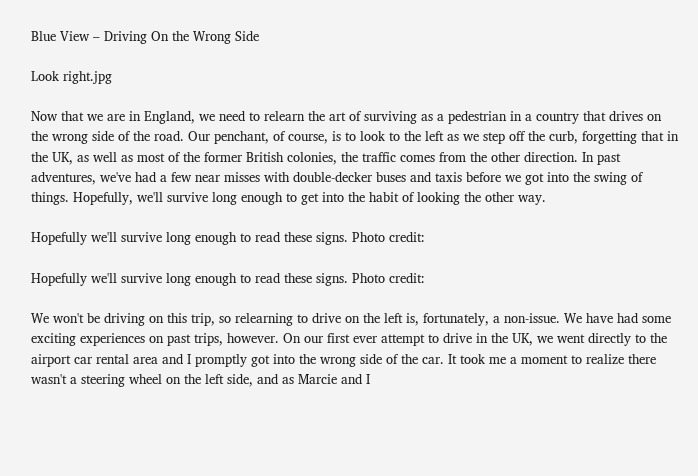Blue View – Driving On the Wrong Side

Look right.jpg

Now that we are in England, we need to relearn the art of surviving as a pedestrian in a country that drives on the wrong side of the road. Our penchant, of course, is to look to the left as we step off the curb, forgetting that in the UK, as well as most of the former British colonies, the traffic comes from the other direction. In past adventures, we've had a few near misses with double-decker buses and taxis before we got into the swing of things. Hopefully, we'll survive long enough to get into the habit of looking the other way.

Hopefully we'll survive long enough to read these signs. Photo credit:

Hopefully we'll survive long enough to read these signs. Photo credit:

We won't be driving on this trip, so relearning to drive on the left is, fortunately, a non-issue. We have had some exciting experiences on past trips, however. On our first ever attempt to drive in the UK, we went directly to the airport car rental area and I promptly got into the wrong side of the car. It took me a moment to realize there wasn't a steering wheel on the left side, and as Marcie and I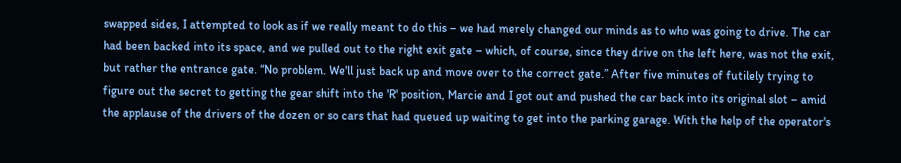swapped sides, I attempted to look as if we really meant to do this – we had merely changed our minds as to who was going to drive. The car had been backed into its space, and we pulled out to the right exit gate – which, of course, since they drive on the left here, was not the exit, but rather the entrance gate. “No problem. We'll just back up and move over to the correct gate.” After five minutes of futilely trying to figure out the secret to getting the gear shift into the 'R' position, Marcie and I got out and pushed the car back into its original slot – amid the applause of the drivers of the dozen or so cars that had queued up waiting to get into the parking garage. With the help of the operator's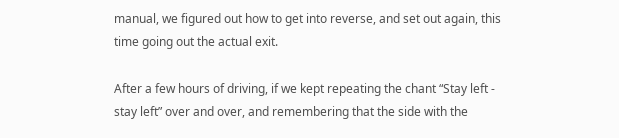manual, we figured out how to get into reverse, and set out again, this time going out the actual exit.

After a few hours of driving, if we kept repeating the chant “Stay left - stay left” over and over, and remembering that the side with the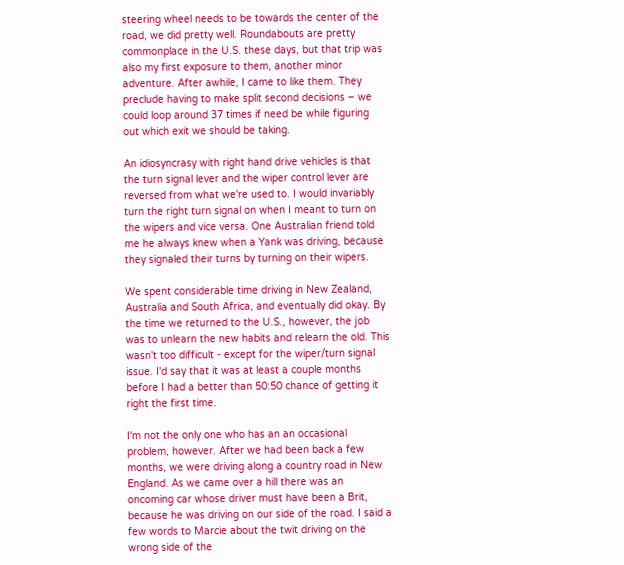steering wheel needs to be towards the center of the road, we did pretty well. Roundabouts are pretty commonplace in the U.S. these days, but that trip was also my first exposure to them, another minor adventure. After awhile, I came to like them. They preclude having to make split second decisions – we could loop around 37 times if need be while figuring out which exit we should be taking.

An idiosyncrasy with right hand drive vehicles is that the turn signal lever and the wiper control lever are reversed from what we're used to. I would invariably turn the right turn signal on when I meant to turn on the wipers and vice versa. One Australian friend told me he always knew when a Yank was driving, because they signaled their turns by turning on their wipers.

We spent considerable time driving in New Zealand, Australia and South Africa, and eventually did okay. By the time we returned to the U.S., however, the job was to unlearn the new habits and relearn the old. This wasn't too difficult - except for the wiper/turn signal issue. I'd say that it was at least a couple months before I had a better than 50:50 chance of getting it right the first time.

I'm not the only one who has an an occasional problem, however. After we had been back a few months, we were driving along a country road in New England. As we came over a hill there was an oncoming car whose driver must have been a Brit, because he was driving on our side of the road. I said a few words to Marcie about the twit driving on the wrong side of the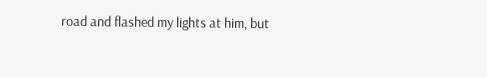road and flashed my lights at him, but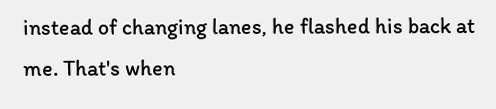instead of changing lanes, he flashed his back at me. That's when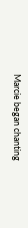Marcie began chanting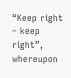“Keep right – keep right”, whereupon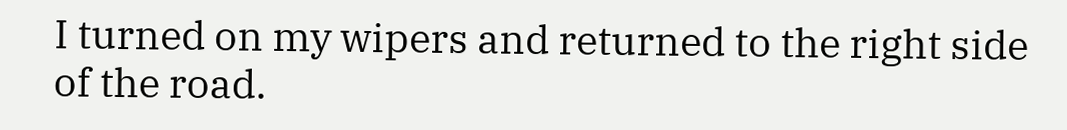I turned on my wipers and returned to the right side of the road.